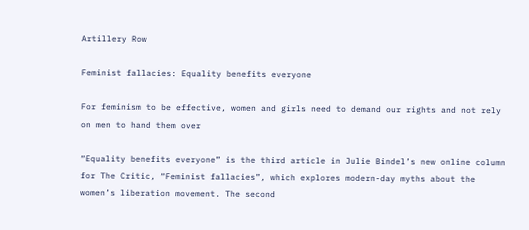Artillery Row

Feminist fallacies: Equality benefits everyone

For feminism to be effective, women and girls need to demand our rights and not rely on men to hand them over

“Equality benefits everyone” is the third article in Julie Bindel’s new online column for The Critic, “Feminist fallacies”, which explores modern-day myths about the women’s liberation movement. The second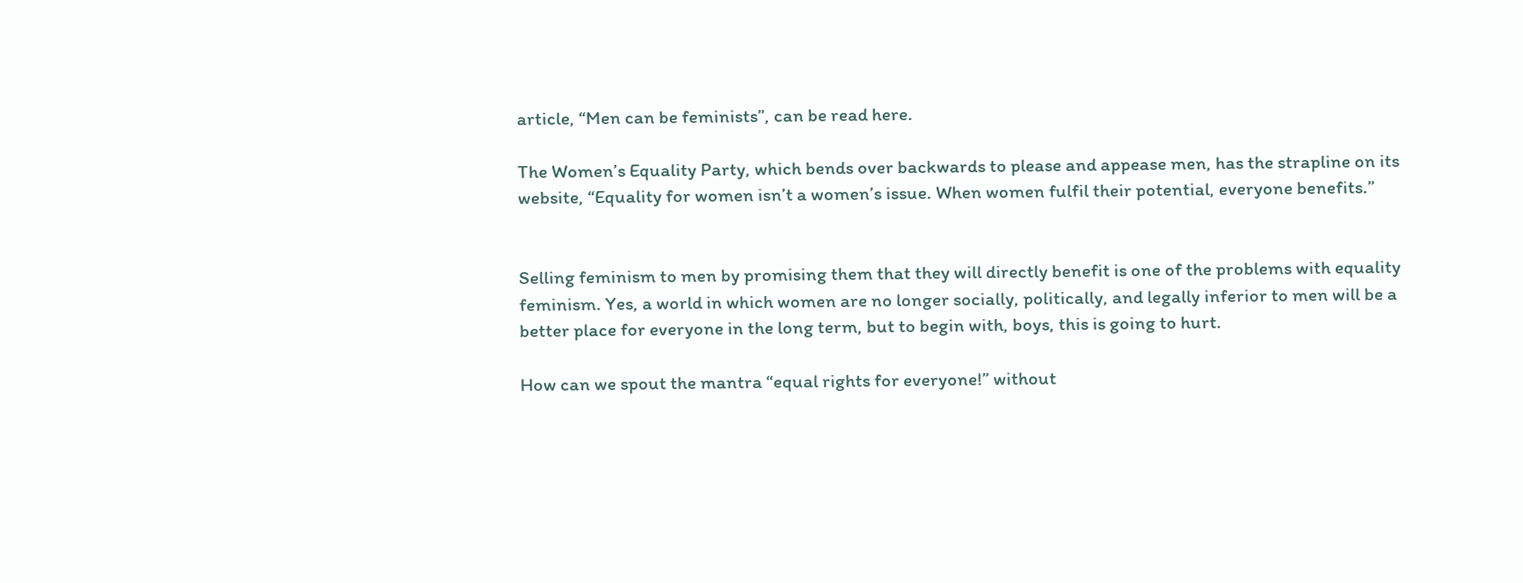article, “Men can be feminists”, can be read here.

The Women’s Equality Party, which bends over backwards to please and appease men, has the strapline on its website, “Equality for women isn’t a women’s issue. When women fulfil their potential, everyone benefits.”


Selling feminism to men by promising them that they will directly benefit is one of the problems with equality feminism. Yes, a world in which women are no longer socially, politically, and legally inferior to men will be a better place for everyone in the long term, but to begin with, boys, this is going to hurt.

How can we spout the mantra “equal rights for everyone!” without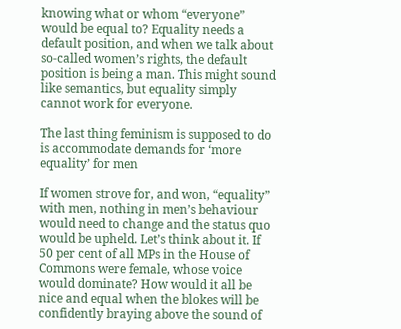knowing what or whom “everyone” would be equal to? Equality needs a default position, and when we talk about so-called women’s rights, the default position is being a man. This might sound like semantics, but equality simply cannot work for everyone.

The last thing feminism is supposed to do is accommodate demands for ‘more equality’ for men

If women strove for, and won, “equality” with men, nothing in men’s behaviour would need to change and the status quo would be upheld. Let’s think about it. If 50 per cent of all MPs in the House of Commons were female, whose voice would dominate? How would it all be nice and equal when the blokes will be confidently braying above the sound of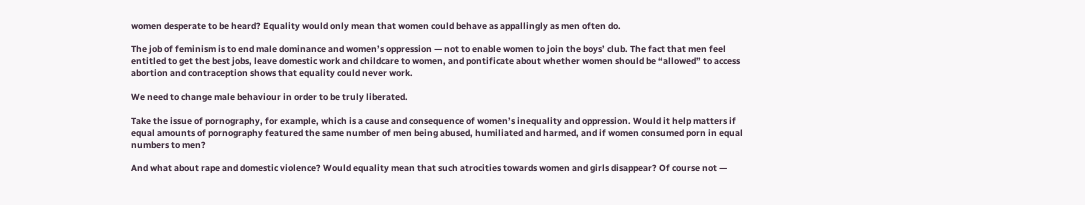women desperate to be heard? Equality would only mean that women could behave as appallingly as men often do.

The job of feminism is to end male dominance and women’s oppression — not to enable women to join the boys’ club. The fact that men feel entitled to get the best jobs, leave domestic work and childcare to women, and pontificate about whether women should be “allowed” to access abortion and contraception shows that equality could never work.

We need to change male behaviour in order to be truly liberated.

Take the issue of pornography, for example, which is a cause and consequence of women’s inequality and oppression. Would it help matters if equal amounts of pornography featured the same number of men being abused, humiliated and harmed, and if women consumed porn in equal numbers to men?

And what about rape and domestic violence? Would equality mean that such atrocities towards women and girls disappear? Of course not —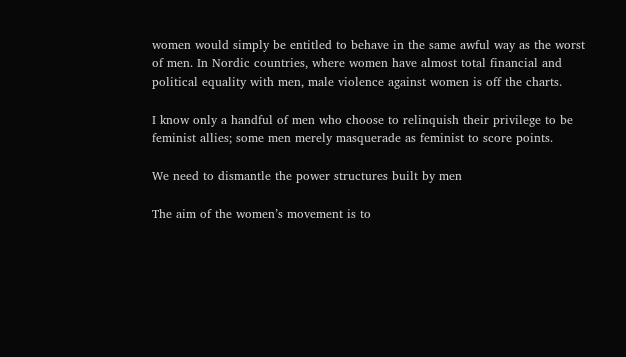women would simply be entitled to behave in the same awful way as the worst of men. In Nordic countries, where women have almost total financial and political equality with men, male violence against women is off the charts.

I know only a handful of men who choose to relinquish their privilege to be feminist allies; some men merely masquerade as feminist to score points.

We need to dismantle the power structures built by men

The aim of the women’s movement is to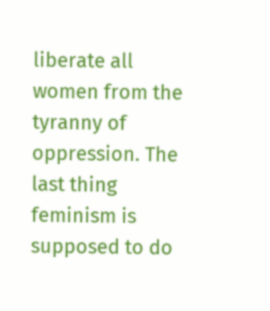liberate all women from the tyranny of oppression. The last thing feminism is supposed to do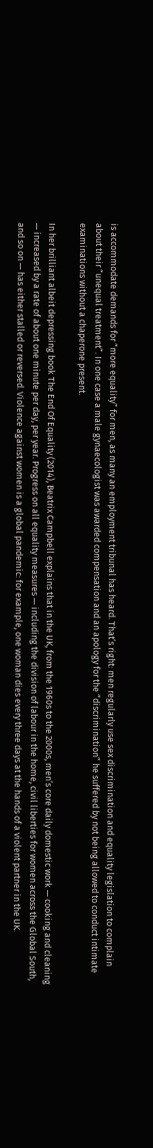is accommodate demands for “more equality” for men, as many an employment tribunal has heard. That’s right: men regularly use sex discrimination and equality legislation to complain about their “unequal treatment”. In one case a male gynaecologist was awarded compensation and an apology for the “discrimination” he suffered by not being allowed to conduct intimate examinations without a chaperone present.

In her brilliant albeit depressing book The End Of Equality (2014), Beatrix Campbell explains that in the UK, from the 1960s to the 2000s, men’s core daily domestic work — cooking and cleaning — increased by a rate of about one minute per day, per year. Progress on all equality measures — including the division of labour in the home, civil liberties for women across the Global South, and so on — has either stalled or reversed. Violence against women is a global pandemic: for example, one woman dies every three days at the hands of a violent partner in the UK.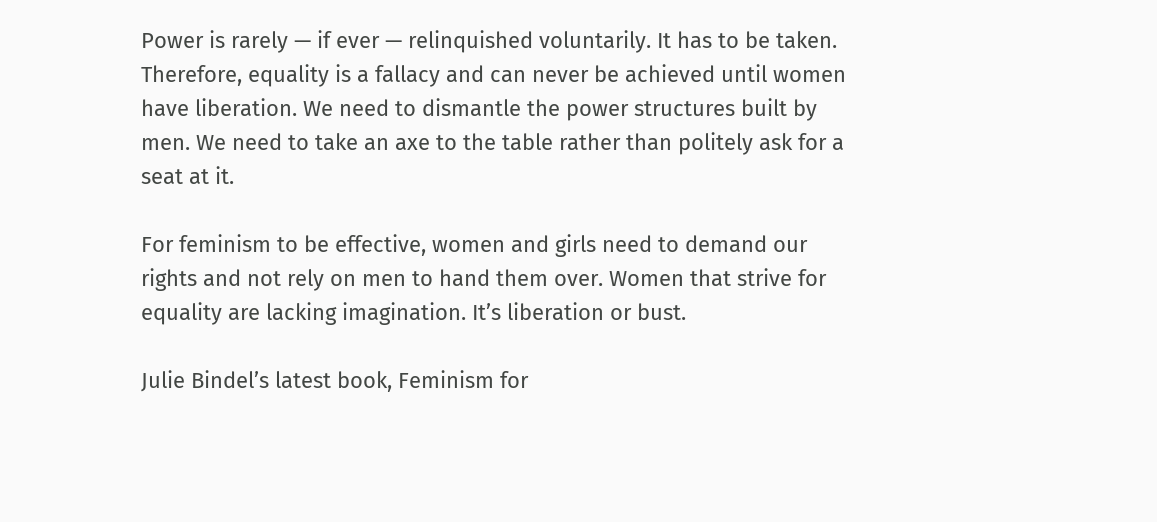Power is rarely — if ever — relinquished voluntarily. It has to be taken. Therefore, equality is a fallacy and can never be achieved until women have liberation. We need to dismantle the power structures built by men. We need to take an axe to the table rather than politely ask for a seat at it.

For feminism to be effective, women and girls need to demand our rights and not rely on men to hand them over. Women that strive for equality are lacking imagination. It’s liberation or bust.

Julie Bindel’s latest book, Feminism for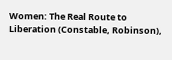Women: The Real Route to Liberation (Constable, Robinson),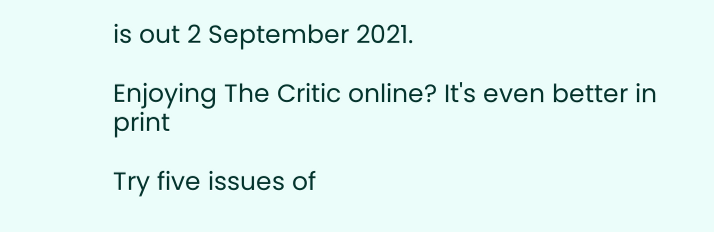is out 2 September 2021.

Enjoying The Critic online? It's even better in print

Try five issues of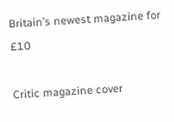Britain’s newest magazine for £10

Critic magazine cover